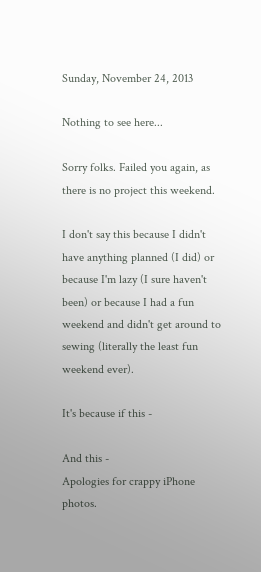Sunday, November 24, 2013

Nothing to see here...

Sorry folks. Failed you again, as there is no project this weekend.

I don't say this because I didn't have anything planned (I did) or because I'm lazy (I sure haven't been) or because I had a fun weekend and didn't get around to sewing (literally the least fun weekend ever).

It's because if this -

And this -
Apologies for crappy iPhone photos.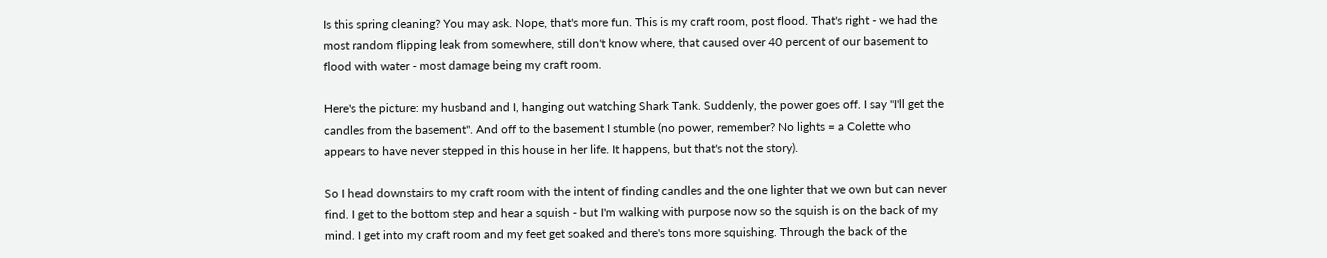Is this spring cleaning? You may ask. Nope, that's more fun. This is my craft room, post flood. That's right - we had the most random flipping leak from somewhere, still don't know where, that caused over 40 percent of our basement to flood with water - most damage being my craft room.

Here's the picture: my husband and I, hanging out watching Shark Tank. Suddenly, the power goes off. I say "I'll get the candles from the basement". And off to the basement I stumble (no power, remember? No lights = a Colette who appears to have never stepped in this house in her life. It happens, but that's not the story).

So I head downstairs to my craft room with the intent of finding candles and the one lighter that we own but can never find. I get to the bottom step and hear a squish - but I'm walking with purpose now so the squish is on the back of my mind. I get into my craft room and my feet get soaked and there's tons more squishing. Through the back of the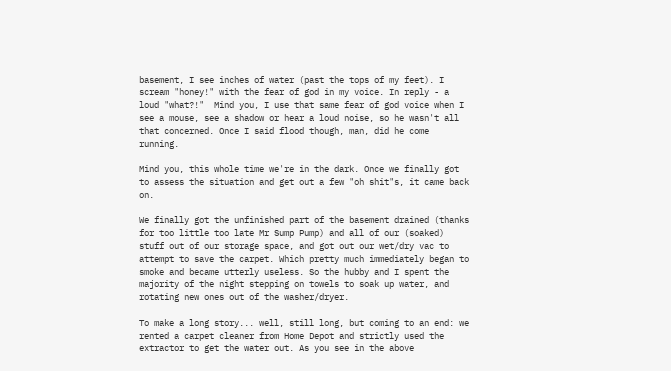basement, I see inches of water (past the tops of my feet). I scream "honey!" with the fear of god in my voice. In reply - a loud "what?!"  Mind you, I use that same fear of god voice when I see a mouse, see a shadow or hear a loud noise, so he wasn't all that concerned. Once I said flood though, man, did he come running.

Mind you, this whole time we're in the dark. Once we finally got to assess the situation and get out a few "oh shit"s, it came back on.

We finally got the unfinished part of the basement drained (thanks for too little too late Mr Sump Pump) and all of our (soaked) stuff out of our storage space, and got out our wet/dry vac to attempt to save the carpet. Which pretty much immediately began to smoke and became utterly useless. So the hubby and I spent the majority of the night stepping on towels to soak up water, and rotating new ones out of the washer/dryer.

To make a long story... well, still long, but coming to an end: we rented a carpet cleaner from Home Depot and strictly used the extractor to get the water out. As you see in the above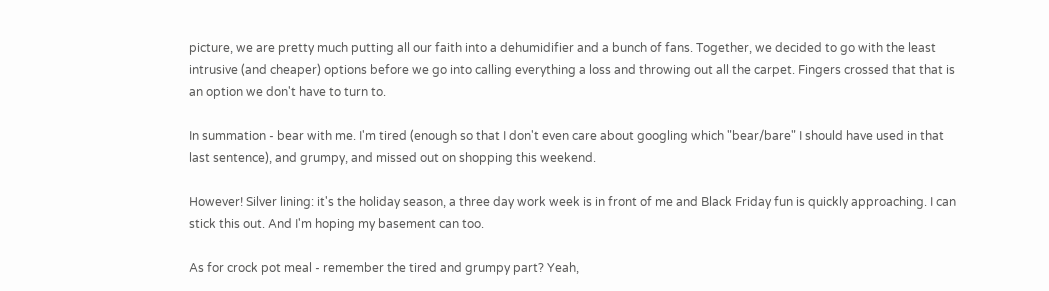picture, we are pretty much putting all our faith into a dehumidifier and a bunch of fans. Together, we decided to go with the least intrusive (and cheaper) options before we go into calling everything a loss and throwing out all the carpet. Fingers crossed that that is an option we don't have to turn to.

In summation - bear with me. I'm tired (enough so that I don't even care about googling which "bear/bare" I should have used in that last sentence), and grumpy, and missed out on shopping this weekend.

However! Silver lining: it's the holiday season, a three day work week is in front of me and Black Friday fun is quickly approaching. I can stick this out. And I'm hoping my basement can too.

As for crock pot meal - remember the tired and grumpy part? Yeah,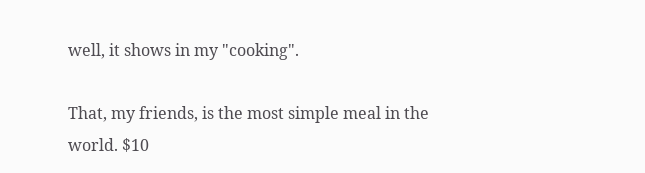well, it shows in my "cooking".

That, my friends, is the most simple meal in the world. $10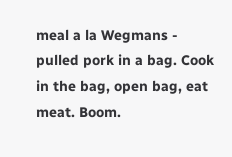meal a la Wegmans - pulled pork in a bag. Cook in the bag, open bag, eat meat. Boom.